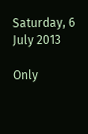Saturday, 6 July 2013

Only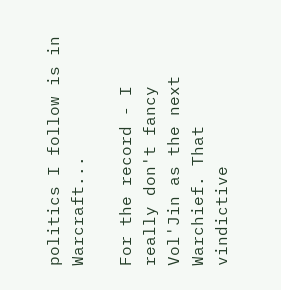politics I follow is in Warcraft...

For the record - I really don't fancy Vol'Jin as the next Warchief. That vindictive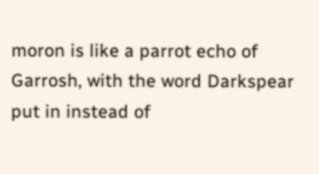moron is like a parrot echo of Garrosh, with the word Darkspear put in instead of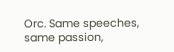Orc. Same speeches, same passion,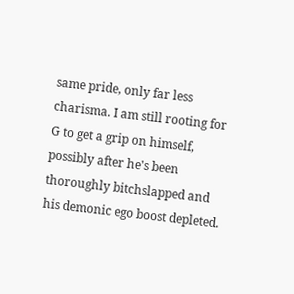same pride, only far less charisma. I am still rooting for G to get a grip on himself, possibly after he's been thoroughly bitchslapped and his demonic ego boost depleted.